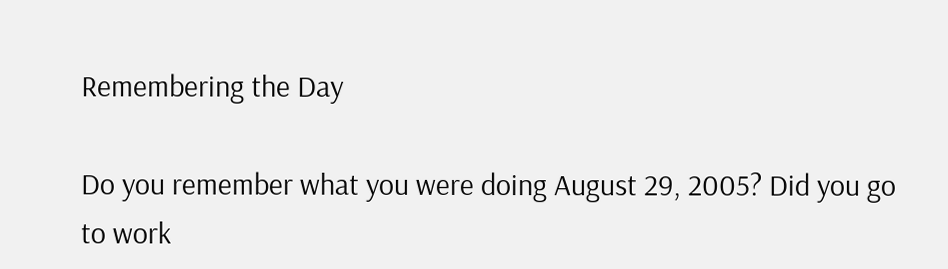Remembering the Day

Do you remember what you were doing August 29, 2005? Did you go to work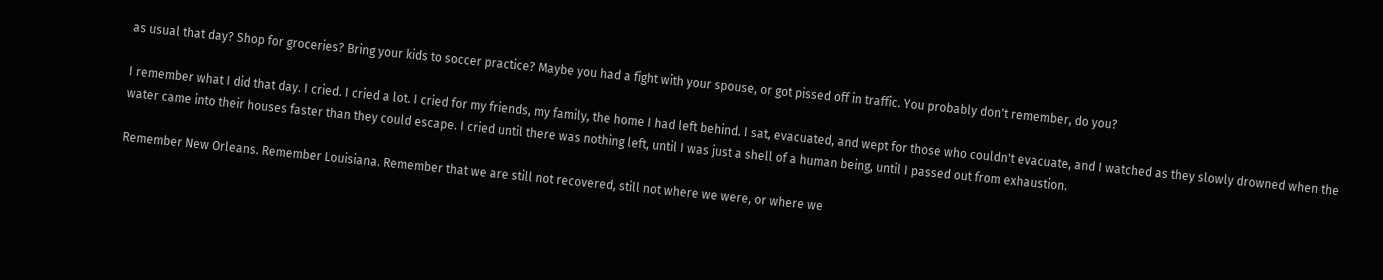as usual that day? Shop for groceries? Bring your kids to soccer practice? Maybe you had a fight with your spouse, or got pissed off in traffic. You probably don't remember, do you?

I remember what I did that day. I cried. I cried a lot. I cried for my friends, my family, the home I had left behind. I sat, evacuated, and wept for those who couldn't evacuate, and I watched as they slowly drowned when the water came into their houses faster than they could escape. I cried until there was nothing left, until I was just a shell of a human being, until I passed out from exhaustion.

Remember New Orleans. Remember Louisiana. Remember that we are still not recovered, still not where we were, or where we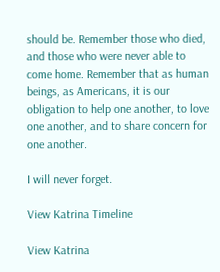should be. Remember those who died, and those who were never able to come home. Remember that as human beings, as Americans, it is our obligation to help one another, to love one another, and to share concern for one another.

I will never forget.

View Katrina Timeline

View Katrina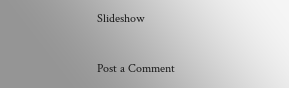Slideshow


Post a Comment